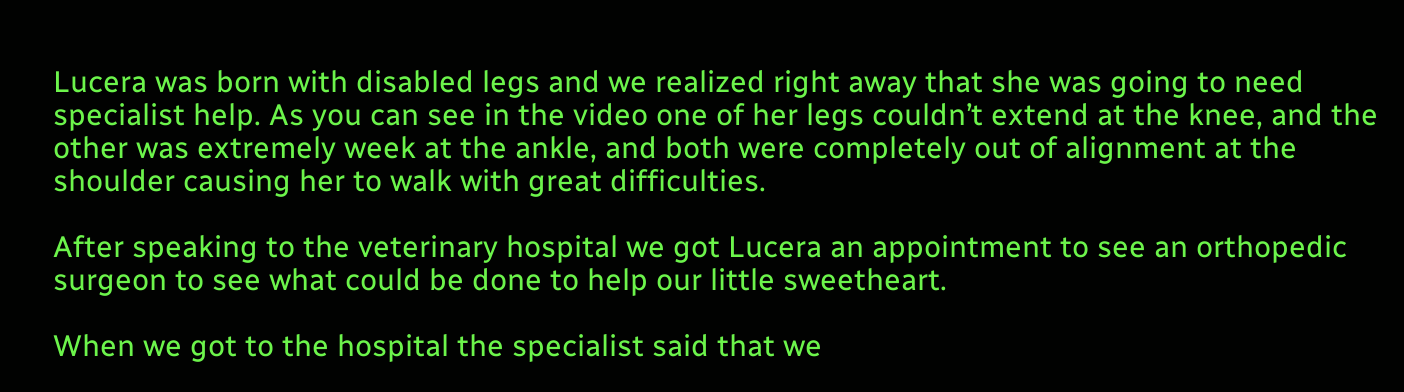Lucera was born with disabled legs and we realized right away that she was going to need specialist help. As you can see in the video one of her legs couldn’t extend at the knee, and the other was extremely week at the ankle, and both were completely out of alignment at the shoulder causing her to walk with great difficulties.

After speaking to the veterinary hospital we got Lucera an appointment to see an orthopedic surgeon to see what could be done to help our little sweetheart.

When we got to the hospital the specialist said that we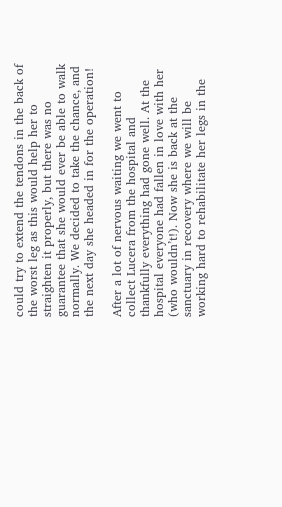could try to extend the tendons in the back of the worst leg as this would help her to straighten it properly, but there was no guarantee that she would ever be able to walk normally. We decided to take the chance, and the next day she headed in for the operation!

After a lot of nervous waiting we went to collect Lucera from the hospital and thankfully everything had gone well. At the hospital everyone had fallen in love with her (who wouldn’t!). Now she is back at the sanctuary in recovery where we will be working hard to rehabilitate her legs in the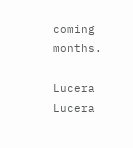coming months.

Lucera Lucera